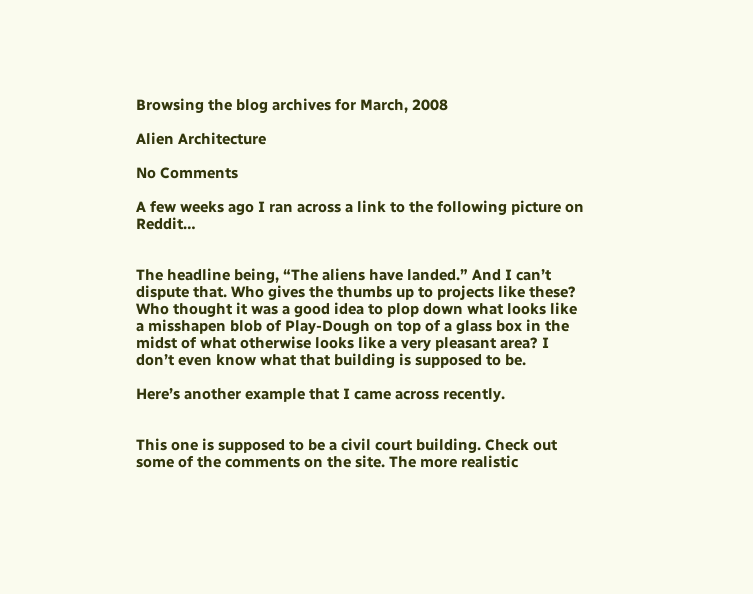Browsing the blog archives for March, 2008

Alien Architecture

No Comments

A few weeks ago I ran across a link to the following picture on Reddit…


The headline being, “The aliens have landed.” And I can’t dispute that. Who gives the thumbs up to projects like these? Who thought it was a good idea to plop down what looks like a misshapen blob of Play-Dough on top of a glass box in the midst of what otherwise looks like a very pleasant area? I don’t even know what that building is supposed to be.

Here’s another example that I came across recently.


This one is supposed to be a civil court building. Check out some of the comments on the site. The more realistic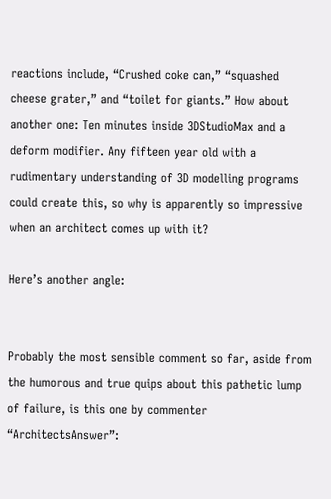reactions include, “Crushed coke can,” “squashed cheese grater,” and “toilet for giants.” How about another one: Ten minutes inside 3DStudioMax and a deform modifier. Any fifteen year old with a rudimentary understanding of 3D modelling programs could create this, so why is apparently so impressive when an architect comes up with it?

Here’s another angle:


Probably the most sensible comment so far, aside from the humorous and true quips about this pathetic lump of failure, is this one by commenter “ArchitectsAnswer”: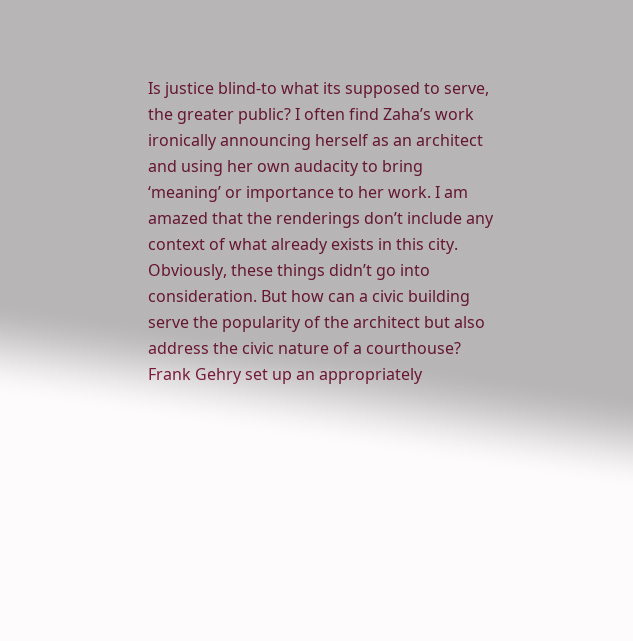Is justice blind-to what its supposed to serve, the greater public? I often find Zaha’s work ironically announcing herself as an architect and using her own audacity to bring ‘meaning’ or importance to her work. I am amazed that the renderings don’t include any context of what already exists in this city. Obviously, these things didn’t go into consideration. But how can a civic building serve the popularity of the architect but also address the civic nature of a courthouse? Frank Gehry set up an appropriately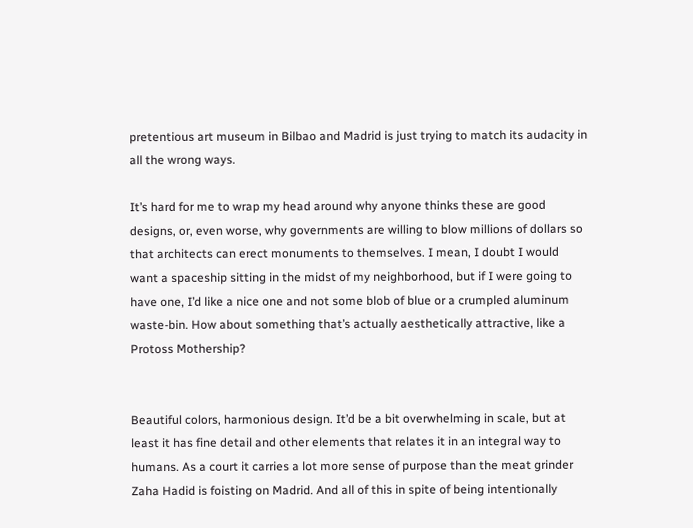pretentious art museum in Bilbao and Madrid is just trying to match its audacity in all the wrong ways.

It’s hard for me to wrap my head around why anyone thinks these are good designs, or, even worse, why governments are willing to blow millions of dollars so that architects can erect monuments to themselves. I mean, I doubt I would want a spaceship sitting in the midst of my neighborhood, but if I were going to have one, I’d like a nice one and not some blob of blue or a crumpled aluminum waste-bin. How about something that’s actually aesthetically attractive, like a Protoss Mothership?


Beautiful colors, harmonious design. It’d be a bit overwhelming in scale, but at least it has fine detail and other elements that relates it in an integral way to humans. As a court it carries a lot more sense of purpose than the meat grinder Zaha Hadid is foisting on Madrid. And all of this in spite of being intentionally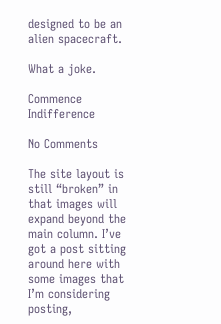designed to be an alien spacecraft.

What a joke.

Commence Indifference

No Comments

The site layout is still “broken” in that images will expand beyond the main column. I’ve got a post sitting around here with some images that I’m considering posting,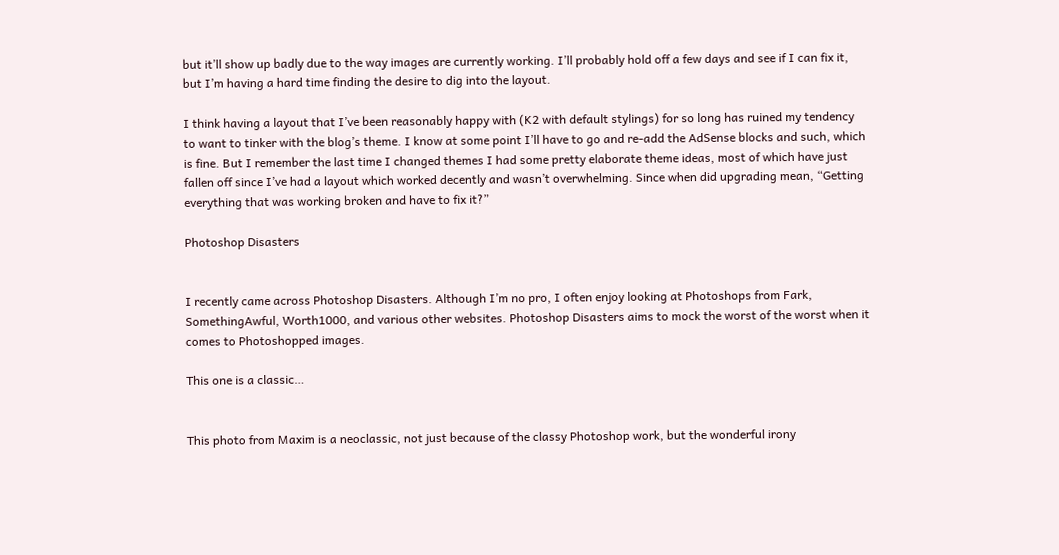but it’ll show up badly due to the way images are currently working. I’ll probably hold off a few days and see if I can fix it, but I’m having a hard time finding the desire to dig into the layout.

I think having a layout that I’ve been reasonably happy with (K2 with default stylings) for so long has ruined my tendency to want to tinker with the blog’s theme. I know at some point I’ll have to go and re-add the AdSense blocks and such, which is fine. But I remember the last time I changed themes I had some pretty elaborate theme ideas, most of which have just fallen off since I’ve had a layout which worked decently and wasn’t overwhelming. Since when did upgrading mean, “Getting everything that was working broken and have to fix it?”

Photoshop Disasters


I recently came across Photoshop Disasters. Although I’m no pro, I often enjoy looking at Photoshops from Fark, SomethingAwful, Worth1000, and various other websites. Photoshop Disasters aims to mock the worst of the worst when it comes to Photoshopped images.

This one is a classic…


This photo from Maxim is a neoclassic, not just because of the classy Photoshop work, but the wonderful irony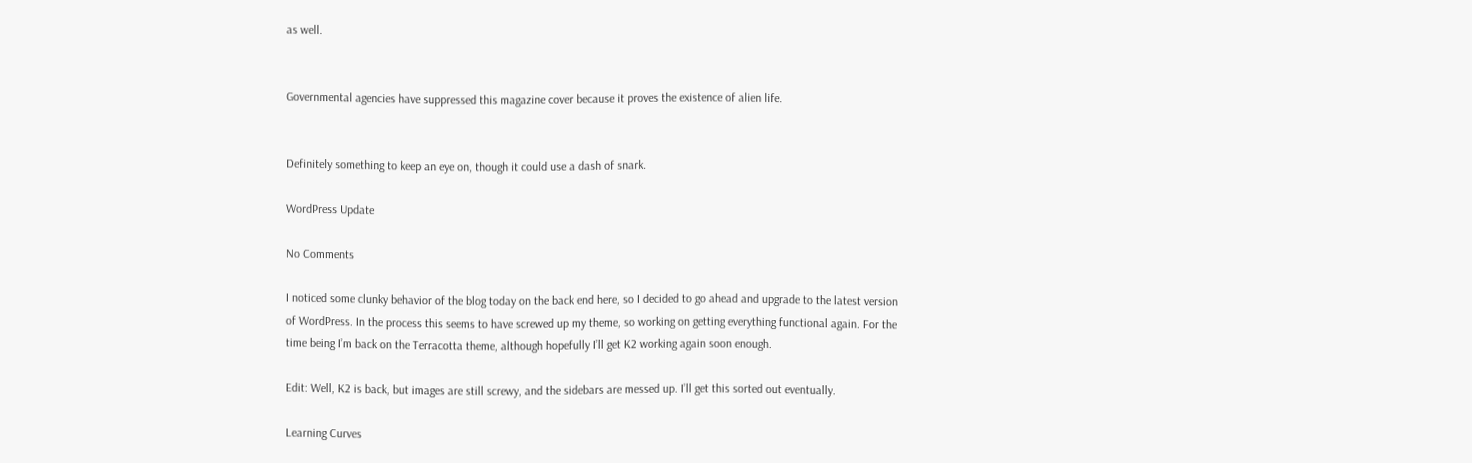as well.


Governmental agencies have suppressed this magazine cover because it proves the existence of alien life.


Definitely something to keep an eye on, though it could use a dash of snark.

WordPress Update

No Comments

I noticed some clunky behavior of the blog today on the back end here, so I decided to go ahead and upgrade to the latest version of WordPress. In the process this seems to have screwed up my theme, so working on getting everything functional again. For the time being I’m back on the Terracotta theme, although hopefully I’ll get K2 working again soon enough.

Edit: Well, K2 is back, but images are still screwy, and the sidebars are messed up. I’ll get this sorted out eventually.

Learning Curves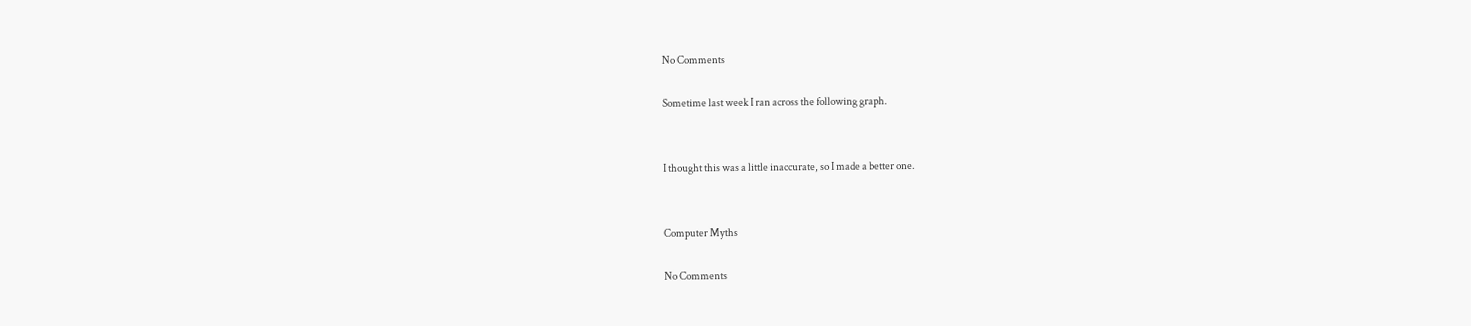No Comments

Sometime last week I ran across the following graph.


I thought this was a little inaccurate, so I made a better one.


Computer Myths

No Comments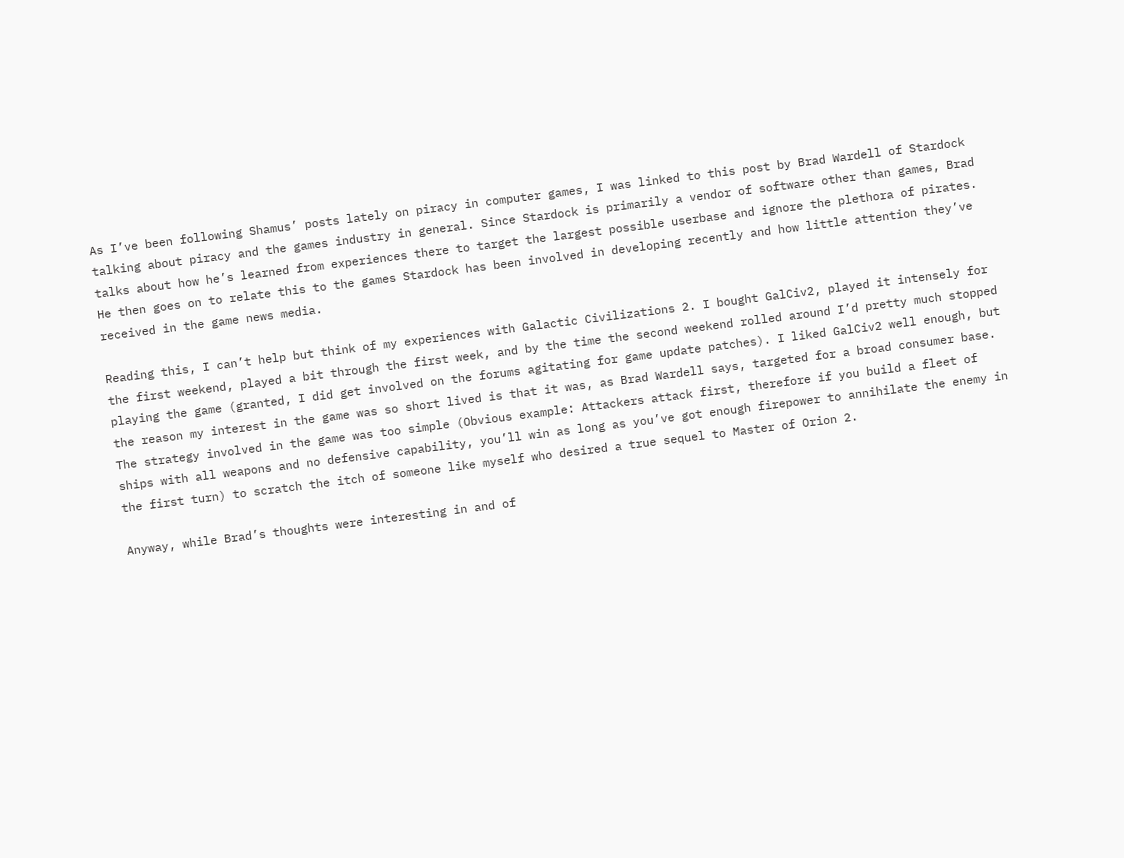As I’ve been following Shamus’ posts lately on piracy in computer games, I was linked to this post by Brad Wardell of Stardock talking about piracy and the games industry in general. Since Stardock is primarily a vendor of software other than games, Brad talks about how he’s learned from experiences there to target the largest possible userbase and ignore the plethora of pirates. He then goes on to relate this to the games Stardock has been involved in developing recently and how little attention they’ve received in the game news media.

Reading this, I can’t help but think of my experiences with Galactic Civilizations 2. I bought GalCiv2, played it intensely for the first weekend, played a bit through the first week, and by the time the second weekend rolled around I’d pretty much stopped playing the game (granted, I did get involved on the forums agitating for game update patches). I liked GalCiv2 well enough, but the reason my interest in the game was so short lived is that it was, as Brad Wardell says, targeted for a broad consumer base. The strategy involved in the game was too simple (Obvious example: Attackers attack first, therefore if you build a fleet of ships with all weapons and no defensive capability, you’ll win as long as you’ve got enough firepower to annihilate the enemy in the first turn) to scratch the itch of someone like myself who desired a true sequel to Master of Orion 2.

Anyway, while Brad’s thoughts were interesting in and of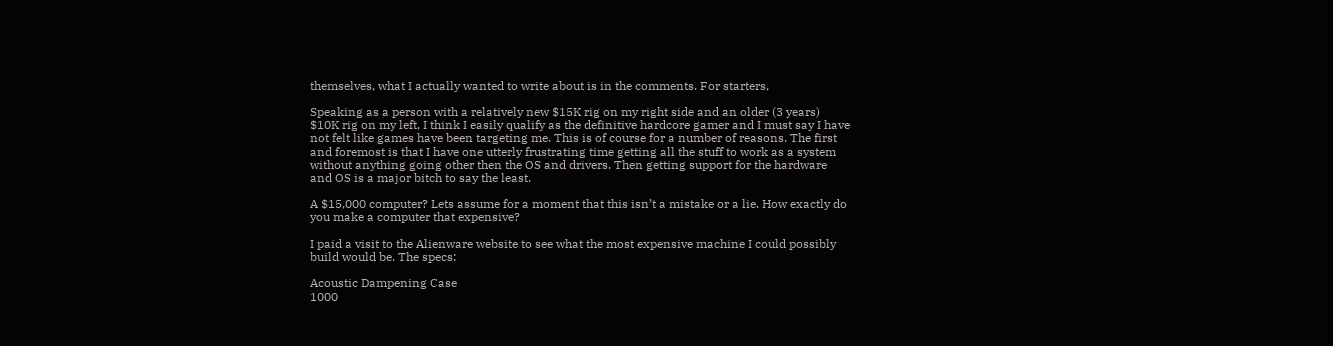themselves, what I actually wanted to write about is in the comments. For starters,

Speaking as a person with a relatively new $15K rig on my right side and an older (3 years) $10K rig on my left, I think I easily qualify as the definitive hardcore gamer and I must say I have not felt like games have been targeting me. This is of course for a number of reasons. The first and foremost is that I have one utterly frustrating time getting all the stuff to work as a system without anything going other then the OS and drivers. Then getting support for the hardware and OS is a major bitch to say the least.

A $15,000 computer? Lets assume for a moment that this isn’t a mistake or a lie. How exactly do you make a computer that expensive?

I paid a visit to the Alienware website to see what the most expensive machine I could possibly build would be. The specs:

Acoustic Dampening Case
1000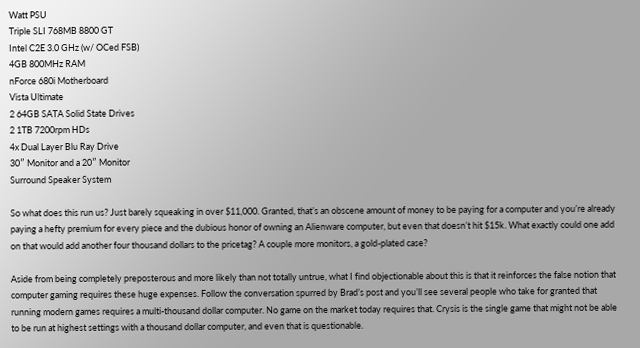Watt PSU
Triple SLI 768MB 8800 GT
Intel C2E 3.0 GHz (w/ OCed FSB)
4GB 800MHz RAM
nForce 680i Motherboard
Vista Ultimate
2 64GB SATA Solid State Drives
2 1TB 7200rpm HDs
4x Dual Layer Blu Ray Drive
30″ Monitor and a 20″ Monitor
Surround Speaker System

So what does this run us? Just barely squeaking in over $11,000. Granted, that’s an obscene amount of money to be paying for a computer and you’re already paying a hefty premium for every piece and the dubious honor of owning an Alienware computer, but even that doesn’t hit $15k. What exactly could one add on that would add another four thousand dollars to the pricetag? A couple more monitors, a gold-plated case?

Aside from being completely preposterous and more likely than not totally untrue, what I find objectionable about this is that it reinforces the false notion that computer gaming requires these huge expenses. Follow the conversation spurred by Brad’s post and you’ll see several people who take for granted that running modern games requires a multi-thousand dollar computer. No game on the market today requires that. Crysis is the single game that might not be able to be run at highest settings with a thousand dollar computer, and even that is questionable.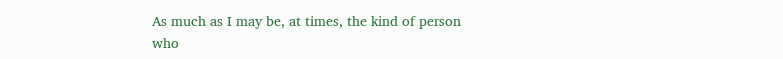As much as I may be, at times, the kind of person who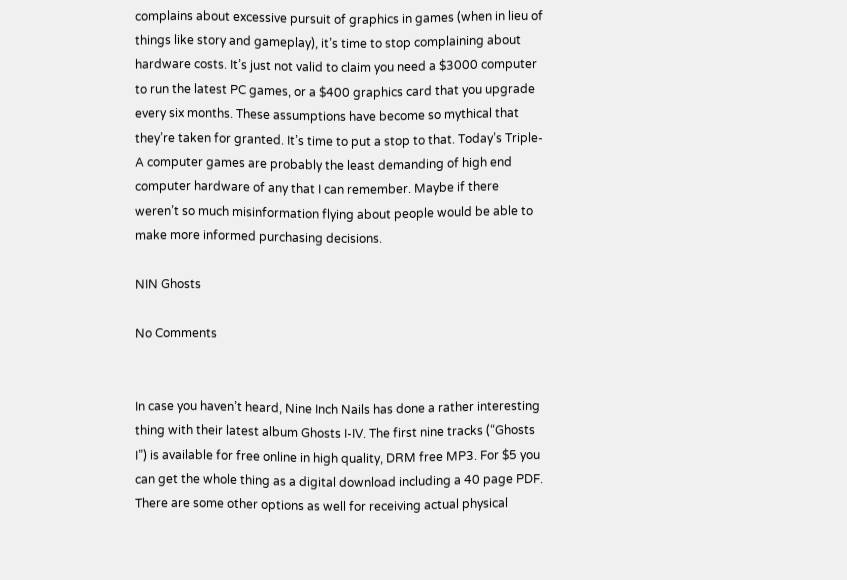complains about excessive pursuit of graphics in games (when in lieu of things like story and gameplay), it’s time to stop complaining about hardware costs. It’s just not valid to claim you need a $3000 computer to run the latest PC games, or a $400 graphics card that you upgrade every six months. These assumptions have become so mythical that they’re taken for granted. It’s time to put a stop to that. Today’s Triple-A computer games are probably the least demanding of high end computer hardware of any that I can remember. Maybe if there weren’t so much misinformation flying about people would be able to make more informed purchasing decisions.

NIN Ghosts

No Comments


In case you haven’t heard, Nine Inch Nails has done a rather interesting thing with their latest album Ghosts I-IV. The first nine tracks (“Ghosts I”) is available for free online in high quality, DRM free MP3. For $5 you can get the whole thing as a digital download including a 40 page PDF. There are some other options as well for receiving actual physical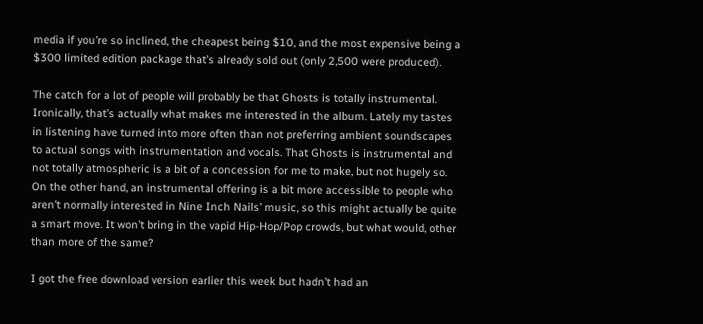media if you’re so inclined, the cheapest being $10, and the most expensive being a $300 limited edition package that’s already sold out (only 2,500 were produced).

The catch for a lot of people will probably be that Ghosts is totally instrumental. Ironically, that’s actually what makes me interested in the album. Lately my tastes in listening have turned into more often than not preferring ambient soundscapes to actual songs with instrumentation and vocals. That Ghosts is instrumental and not totally atmospheric is a bit of a concession for me to make, but not hugely so. On the other hand, an instrumental offering is a bit more accessible to people who aren’t normally interested in Nine Inch Nails’ music, so this might actually be quite a smart move. It won’t bring in the vapid Hip-Hop/Pop crowds, but what would, other than more of the same?

I got the free download version earlier this week but hadn’t had an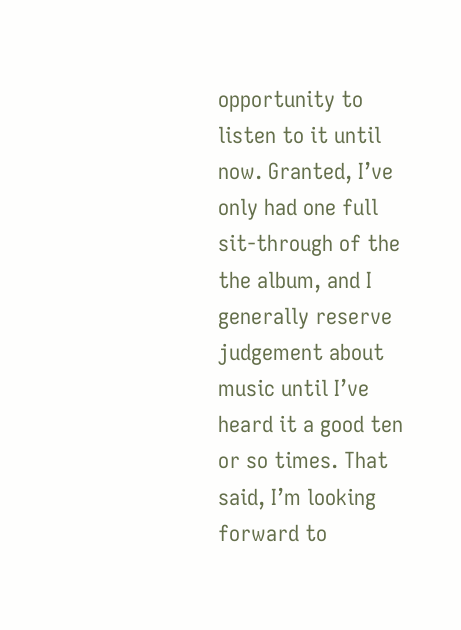opportunity to listen to it until now. Granted, I’ve only had one full sit-through of the the album, and I generally reserve judgement about music until I’ve heard it a good ten or so times. That said, I’m looking forward to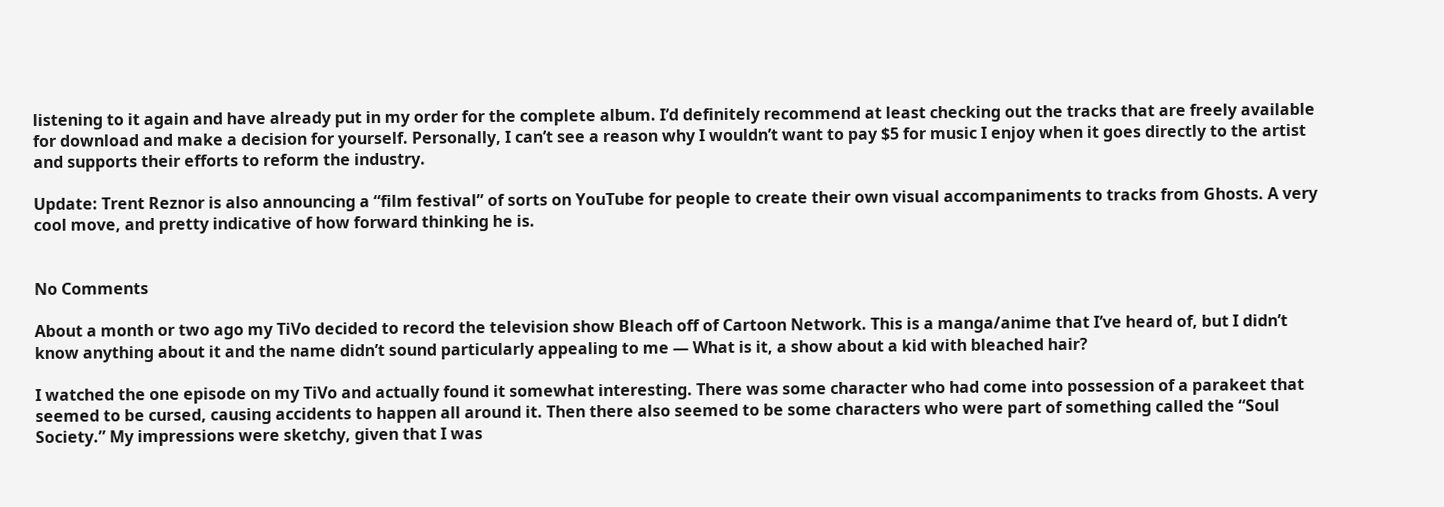listening to it again and have already put in my order for the complete album. I’d definitely recommend at least checking out the tracks that are freely available for download and make a decision for yourself. Personally, I can’t see a reason why I wouldn’t want to pay $5 for music I enjoy when it goes directly to the artist and supports their efforts to reform the industry.

Update: Trent Reznor is also announcing a “film festival” of sorts on YouTube for people to create their own visual accompaniments to tracks from Ghosts. A very cool move, and pretty indicative of how forward thinking he is.


No Comments

About a month or two ago my TiVo decided to record the television show Bleach off of Cartoon Network. This is a manga/anime that I’ve heard of, but I didn’t know anything about it and the name didn’t sound particularly appealing to me — What is it, a show about a kid with bleached hair?

I watched the one episode on my TiVo and actually found it somewhat interesting. There was some character who had come into possession of a parakeet that seemed to be cursed, causing accidents to happen all around it. Then there also seemed to be some characters who were part of something called the “Soul Society.” My impressions were sketchy, given that I was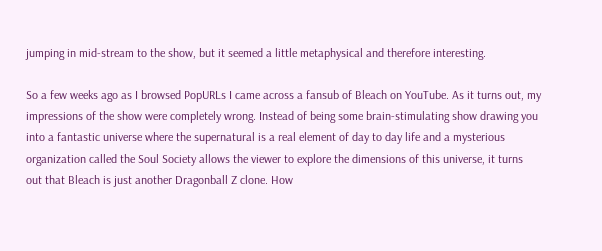jumping in mid-stream to the show, but it seemed a little metaphysical and therefore interesting.

So a few weeks ago as I browsed PopURLs I came across a fansub of Bleach on YouTube. As it turns out, my impressions of the show were completely wrong. Instead of being some brain-stimulating show drawing you into a fantastic universe where the supernatural is a real element of day to day life and a mysterious organization called the Soul Society allows the viewer to explore the dimensions of this universe, it turns out that Bleach is just another Dragonball Z clone. How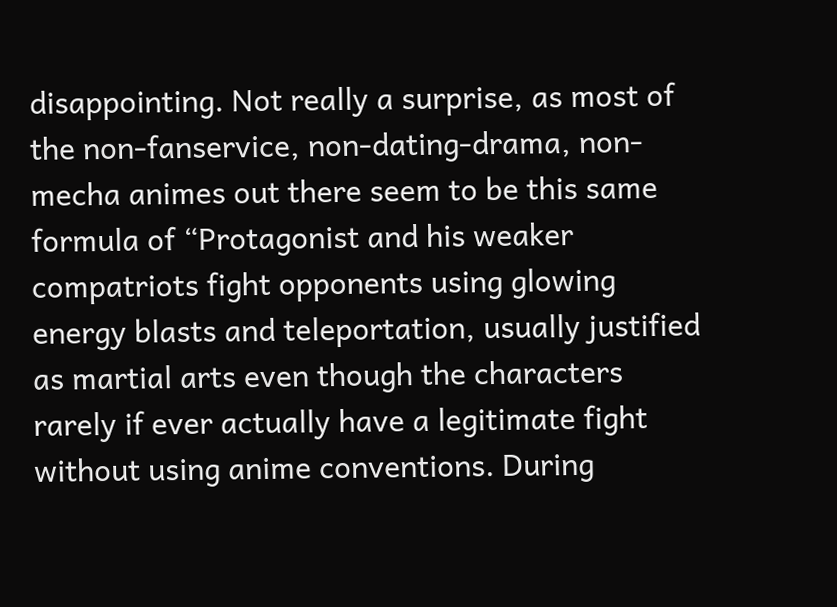disappointing. Not really a surprise, as most of the non-fanservice, non-dating-drama, non-mecha animes out there seem to be this same formula of “Protagonist and his weaker compatriots fight opponents using glowing energy blasts and teleportation, usually justified as martial arts even though the characters rarely if ever actually have a legitimate fight without using anime conventions. During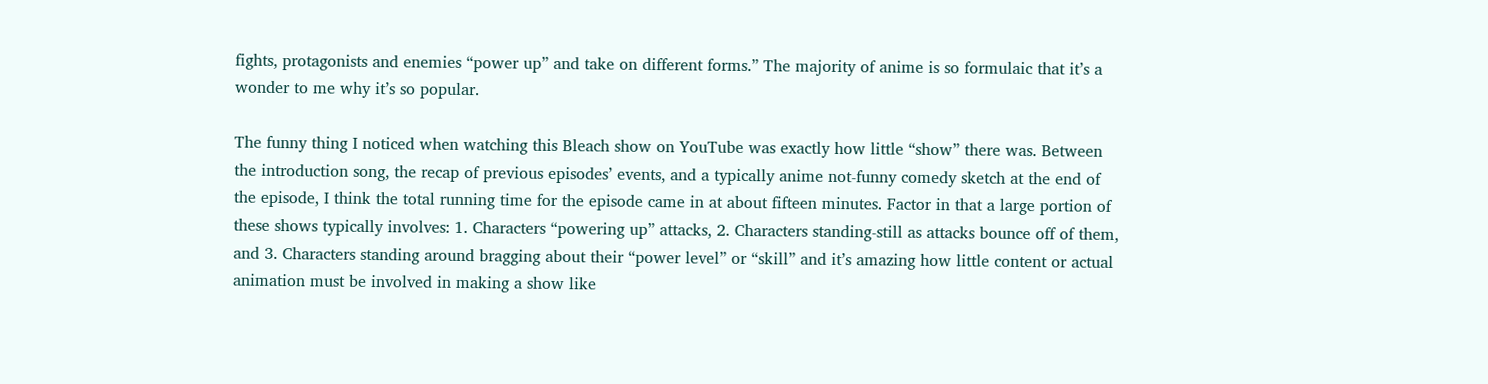fights, protagonists and enemies “power up” and take on different forms.” The majority of anime is so formulaic that it’s a wonder to me why it’s so popular.

The funny thing I noticed when watching this Bleach show on YouTube was exactly how little “show” there was. Between the introduction song, the recap of previous episodes’ events, and a typically anime not-funny comedy sketch at the end of the episode, I think the total running time for the episode came in at about fifteen minutes. Factor in that a large portion of these shows typically involves: 1. Characters “powering up” attacks, 2. Characters standing-still as attacks bounce off of them, and 3. Characters standing around bragging about their “power level” or “skill” and it’s amazing how little content or actual animation must be involved in making a show like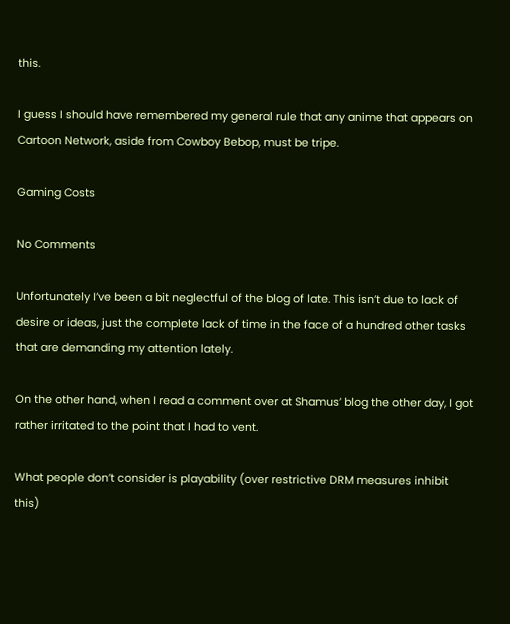this.

I guess I should have remembered my general rule that any anime that appears on Cartoon Network, aside from Cowboy Bebop, must be tripe.

Gaming Costs

No Comments

Unfortunately I’ve been a bit neglectful of the blog of late. This isn’t due to lack of desire or ideas, just the complete lack of time in the face of a hundred other tasks that are demanding my attention lately.

On the other hand, when I read a comment over at Shamus’ blog the other day, I got rather irritated to the point that I had to vent.

What people don’t consider is playability (over restrictive DRM measures inhibit this)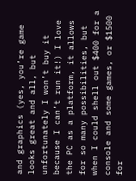and graphics (yes, you’re game looks great and all, but unfortunately I won’t buy it because I can’t run it!) I love the PC as a platform, it allows for so many possibilities, but when I could shell out $400 for a console and some games, or $1500 for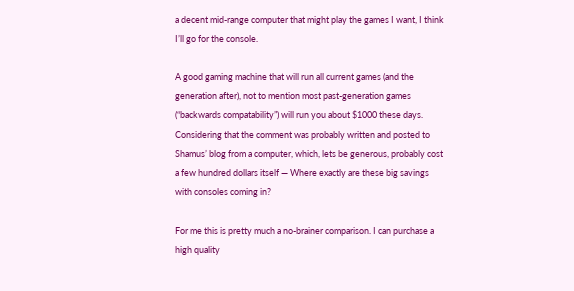a decent mid-range computer that might play the games I want, I think I’ll go for the console.

A good gaming machine that will run all current games (and the generation after), not to mention most past-generation games (“backwards compatability”) will run you about $1000 these days. Considering that the comment was probably written and posted to Shamus’ blog from a computer, which, lets be generous, probably cost a few hundred dollars itself — Where exactly are these big savings with consoles coming in?

For me this is pretty much a no-brainer comparison. I can purchase a high quality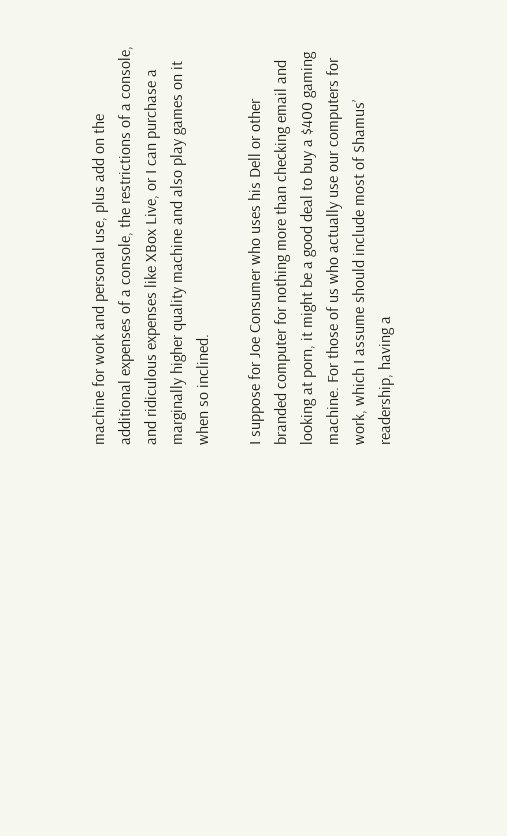machine for work and personal use, plus add on the additional expenses of a console, the restrictions of a console, and ridiculous expenses like XBox Live, or I can purchase a marginally higher quality machine and also play games on it when so inclined.

I suppose for Joe Consumer who uses his Dell or other branded computer for nothing more than checking email and looking at porn, it might be a good deal to buy a $400 gaming machine. For those of us who actually use our computers for work, which I assume should include most of Shamus’ readership, having a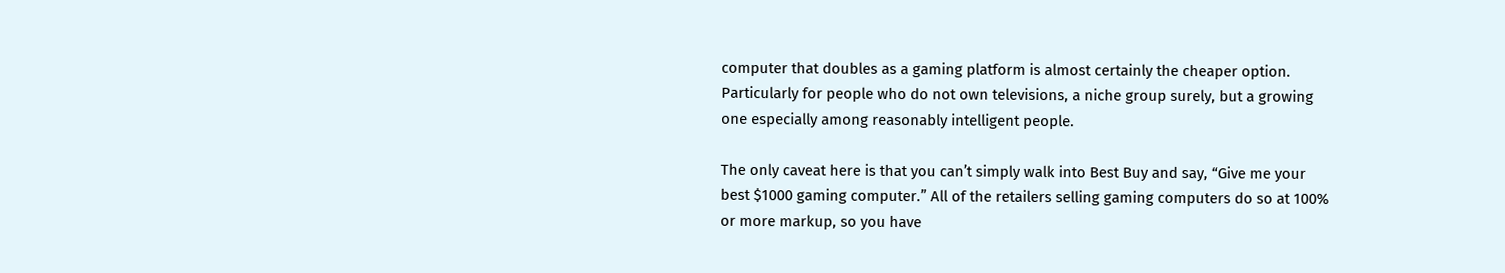computer that doubles as a gaming platform is almost certainly the cheaper option. Particularly for people who do not own televisions, a niche group surely, but a growing one especially among reasonably intelligent people.

The only caveat here is that you can’t simply walk into Best Buy and say, “Give me your best $1000 gaming computer.” All of the retailers selling gaming computers do so at 100% or more markup, so you have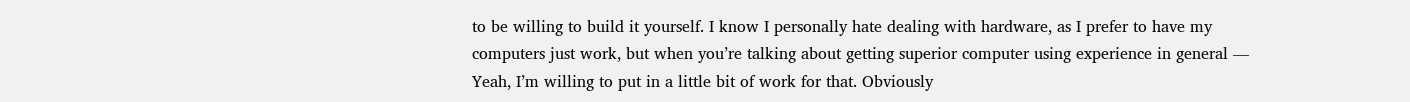to be willing to build it yourself. I know I personally hate dealing with hardware, as I prefer to have my computers just work, but when you’re talking about getting superior computer using experience in general — Yeah, I’m willing to put in a little bit of work for that. Obviously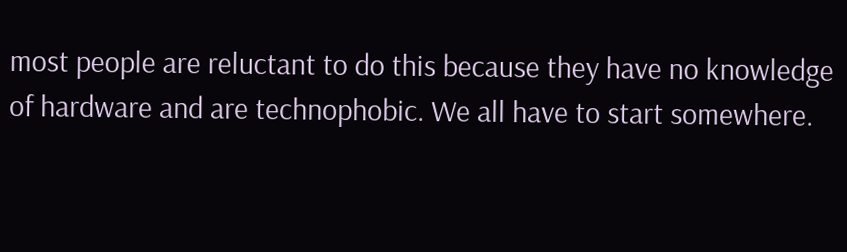most people are reluctant to do this because they have no knowledge of hardware and are technophobic. We all have to start somewhere.